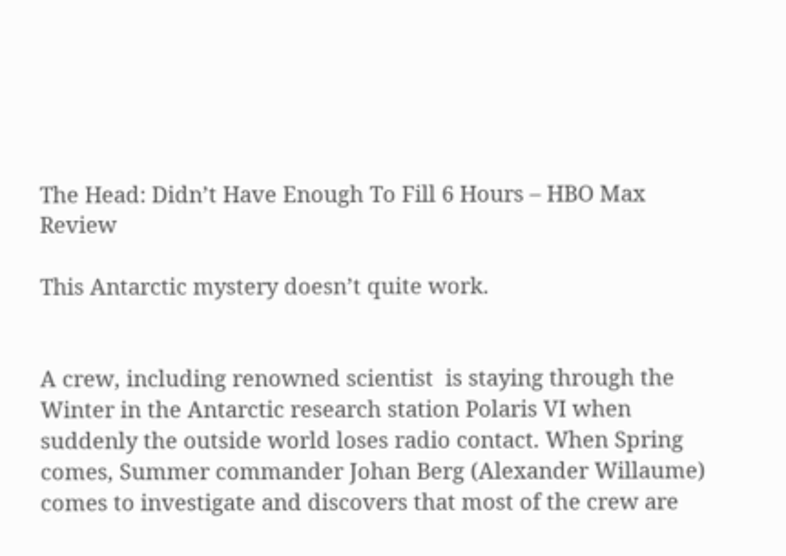The Head: Didn’t Have Enough To Fill 6 Hours – HBO Max Review

This Antarctic mystery doesn’t quite work.


A crew, including renowned scientist  is staying through the Winter in the Antarctic research station Polaris VI when suddenly the outside world loses radio contact. When Spring comes, Summer commander Johan Berg (Alexander Willaume) comes to investigate and discovers that most of the crew are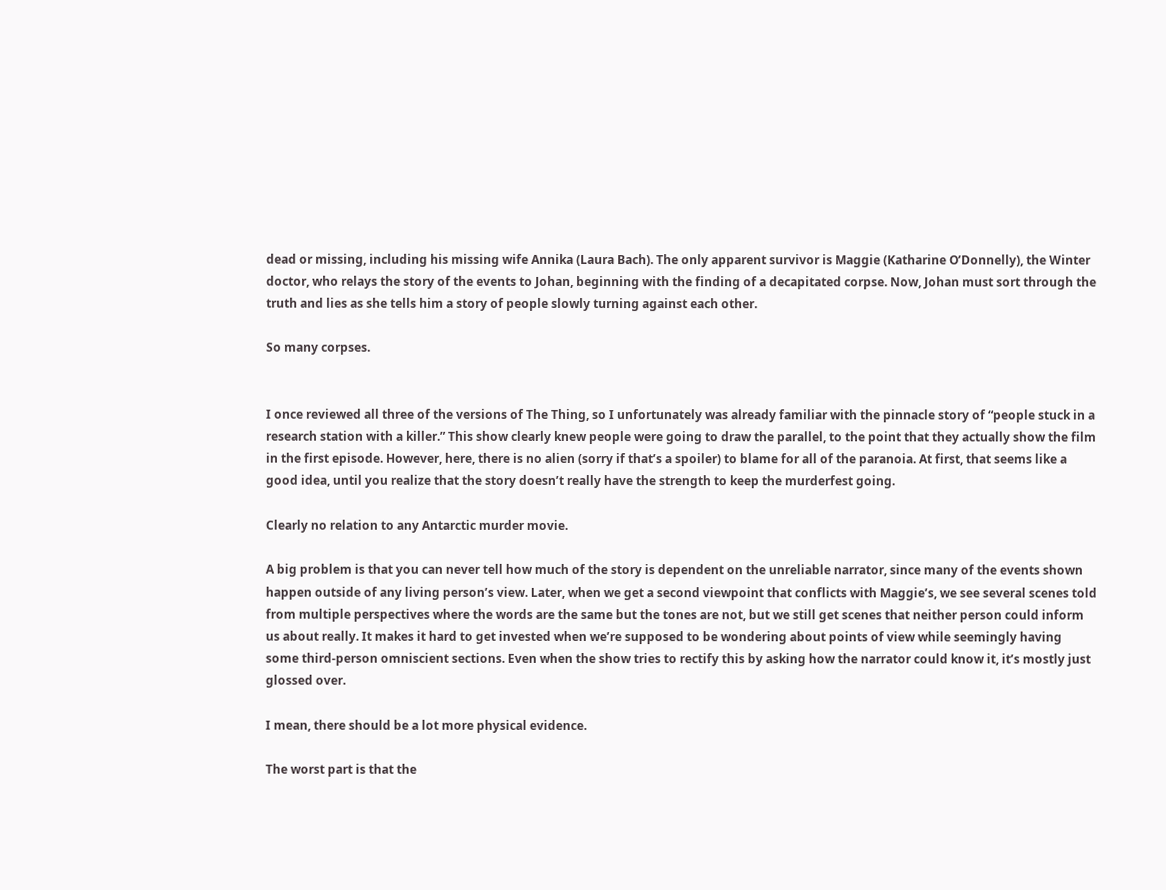dead or missing, including his missing wife Annika (Laura Bach). The only apparent survivor is Maggie (Katharine O’Donnelly), the Winter doctor, who relays the story of the events to Johan, beginning with the finding of a decapitated corpse. Now, Johan must sort through the truth and lies as she tells him a story of people slowly turning against each other.

So many corpses.


I once reviewed all three of the versions of The Thing, so I unfortunately was already familiar with the pinnacle story of “people stuck in a research station with a killer.” This show clearly knew people were going to draw the parallel, to the point that they actually show the film in the first episode. However, here, there is no alien (sorry if that’s a spoiler) to blame for all of the paranoia. At first, that seems like a good idea, until you realize that the story doesn’t really have the strength to keep the murderfest going.

Clearly no relation to any Antarctic murder movie.

A big problem is that you can never tell how much of the story is dependent on the unreliable narrator, since many of the events shown happen outside of any living person’s view. Later, when we get a second viewpoint that conflicts with Maggie’s, we see several scenes told from multiple perspectives where the words are the same but the tones are not, but we still get scenes that neither person could inform us about really. It makes it hard to get invested when we’re supposed to be wondering about points of view while seemingly having some third-person omniscient sections. Even when the show tries to rectify this by asking how the narrator could know it, it’s mostly just glossed over.

I mean, there should be a lot more physical evidence.

The worst part is that the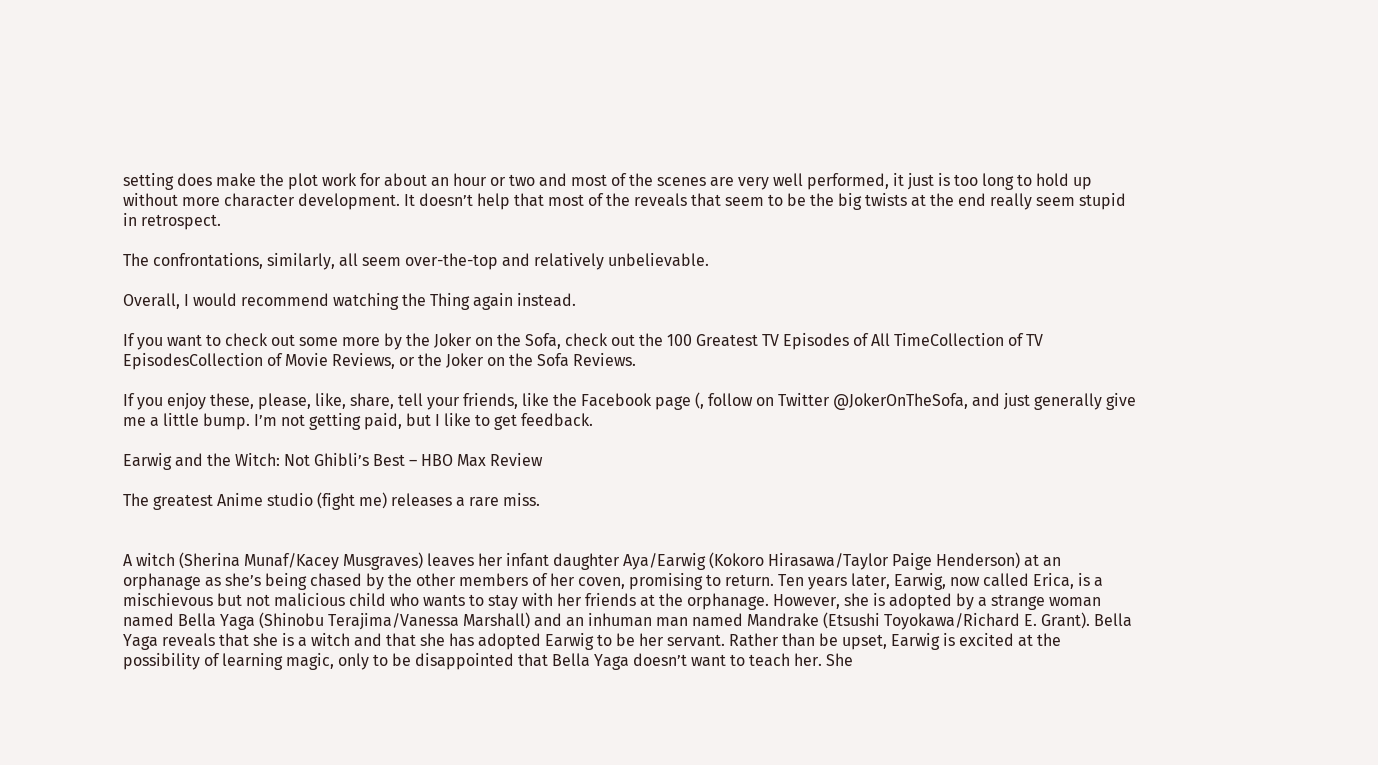setting does make the plot work for about an hour or two and most of the scenes are very well performed, it just is too long to hold up without more character development. It doesn’t help that most of the reveals that seem to be the big twists at the end really seem stupid in retrospect.

The confrontations, similarly, all seem over-the-top and relatively unbelievable.

Overall, I would recommend watching the Thing again instead.

If you want to check out some more by the Joker on the Sofa, check out the 100 Greatest TV Episodes of All TimeCollection of TV EpisodesCollection of Movie Reviews, or the Joker on the Sofa Reviews.

If you enjoy these, please, like, share, tell your friends, like the Facebook page (, follow on Twitter @JokerOnTheSofa, and just generally give me a little bump. I’m not getting paid, but I like to get feedback.

Earwig and the Witch: Not Ghibli’s Best – HBO Max Review

The greatest Anime studio (fight me) releases a rare miss.


A witch (Sherina Munaf/Kacey Musgraves) leaves her infant daughter Aya/Earwig (Kokoro Hirasawa/Taylor Paige Henderson) at an orphanage as she’s being chased by the other members of her coven, promising to return. Ten years later, Earwig, now called Erica, is a mischievous but not malicious child who wants to stay with her friends at the orphanage. However, she is adopted by a strange woman named Bella Yaga (Shinobu Terajima/Vanessa Marshall) and an inhuman man named Mandrake (Etsushi Toyokawa/Richard E. Grant). Bella Yaga reveals that she is a witch and that she has adopted Earwig to be her servant. Rather than be upset, Earwig is excited at the possibility of learning magic, only to be disappointed that Bella Yaga doesn’t want to teach her. She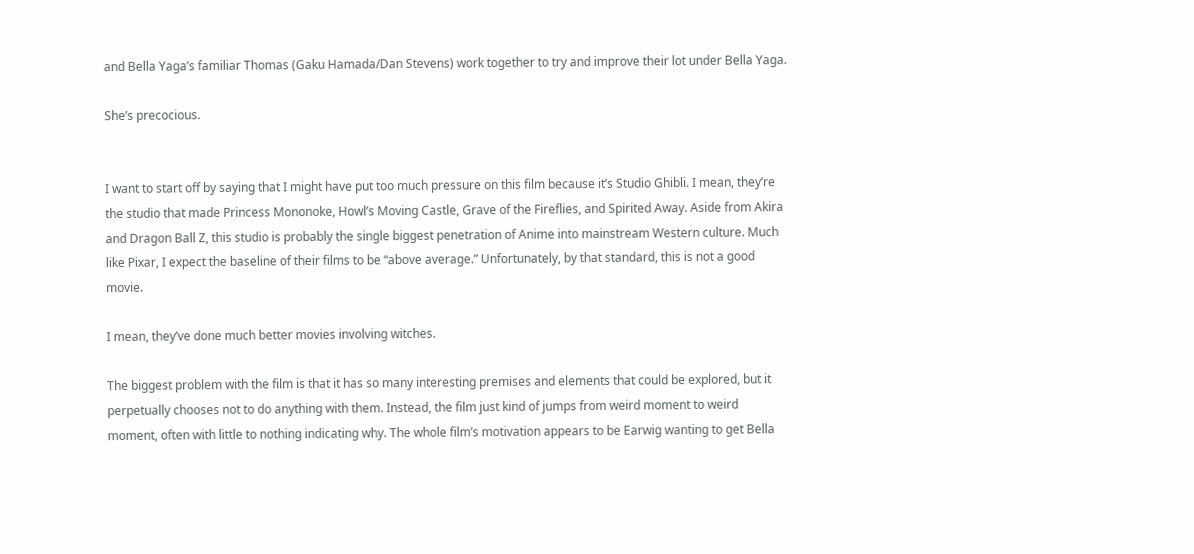and Bella Yaga’s familiar Thomas (Gaku Hamada/Dan Stevens) work together to try and improve their lot under Bella Yaga.

She’s precocious.


I want to start off by saying that I might have put too much pressure on this film because it’s Studio Ghibli. I mean, they’re the studio that made Princess Mononoke, Howl’s Moving Castle, Grave of the Fireflies, and Spirited Away. Aside from Akira and Dragon Ball Z, this studio is probably the single biggest penetration of Anime into mainstream Western culture. Much like Pixar, I expect the baseline of their films to be “above average.” Unfortunately, by that standard, this is not a good movie.

I mean, they’ve done much better movies involving witches.

The biggest problem with the film is that it has so many interesting premises and elements that could be explored, but it perpetually chooses not to do anything with them. Instead, the film just kind of jumps from weird moment to weird moment, often with little to nothing indicating why. The whole film’s motivation appears to be Earwig wanting to get Bella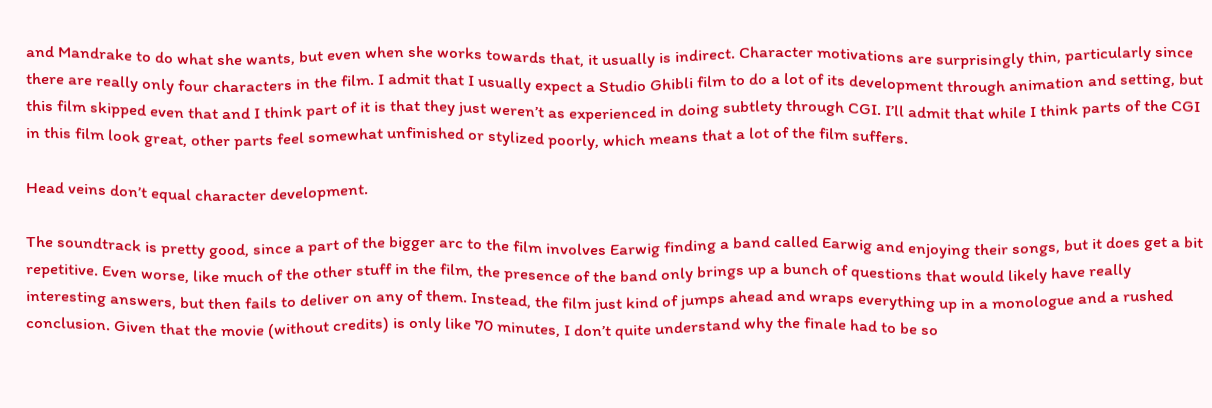and Mandrake to do what she wants, but even when she works towards that, it usually is indirect. Character motivations are surprisingly thin, particularly since there are really only four characters in the film. I admit that I usually expect a Studio Ghibli film to do a lot of its development through animation and setting, but this film skipped even that and I think part of it is that they just weren’t as experienced in doing subtlety through CGI. I’ll admit that while I think parts of the CGI in this film look great, other parts feel somewhat unfinished or stylized poorly, which means that a lot of the film suffers.

Head veins don’t equal character development.

The soundtrack is pretty good, since a part of the bigger arc to the film involves Earwig finding a band called Earwig and enjoying their songs, but it does get a bit repetitive. Even worse, like much of the other stuff in the film, the presence of the band only brings up a bunch of questions that would likely have really interesting answers, but then fails to deliver on any of them. Instead, the film just kind of jumps ahead and wraps everything up in a monologue and a rushed conclusion. Given that the movie (without credits) is only like 70 minutes, I don’t quite understand why the finale had to be so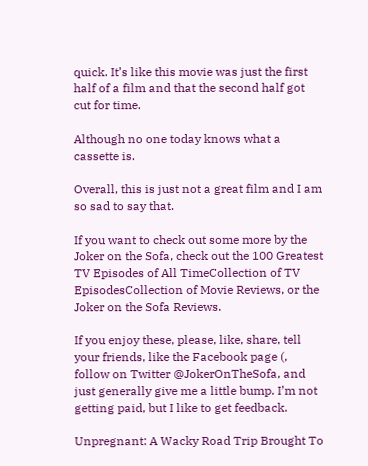quick. It’s like this movie was just the first half of a film and that the second half got cut for time.

Although no one today knows what a cassette is.

Overall, this is just not a great film and I am so sad to say that.

If you want to check out some more by the Joker on the Sofa, check out the 100 Greatest TV Episodes of All TimeCollection of TV EpisodesCollection of Movie Reviews, or the Joker on the Sofa Reviews.

If you enjoy these, please, like, share, tell your friends, like the Facebook page (, follow on Twitter @JokerOnTheSofa, and just generally give me a little bump. I’m not getting paid, but I like to get feedback.

Unpregnant: A Wacky Road Trip Brought To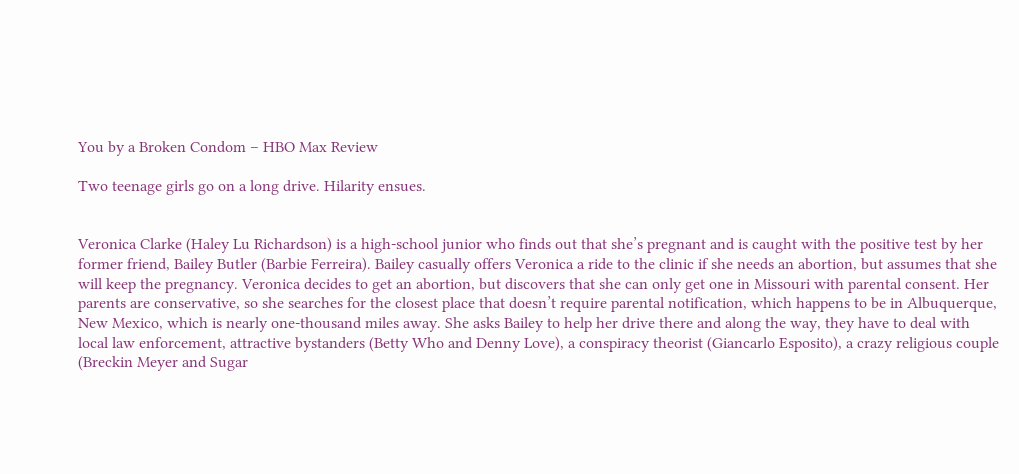You by a Broken Condom – HBO Max Review

Two teenage girls go on a long drive. Hilarity ensues.


Veronica Clarke (Haley Lu Richardson) is a high-school junior who finds out that she’s pregnant and is caught with the positive test by her former friend, Bailey Butler (Barbie Ferreira). Bailey casually offers Veronica a ride to the clinic if she needs an abortion, but assumes that she will keep the pregnancy. Veronica decides to get an abortion, but discovers that she can only get one in Missouri with parental consent. Her parents are conservative, so she searches for the closest place that doesn’t require parental notification, which happens to be in Albuquerque, New Mexico, which is nearly one-thousand miles away. She asks Bailey to help her drive there and along the way, they have to deal with local law enforcement, attractive bystanders (Betty Who and Denny Love), a conspiracy theorist (Giancarlo Esposito), a crazy religious couple (Breckin Meyer and Sugar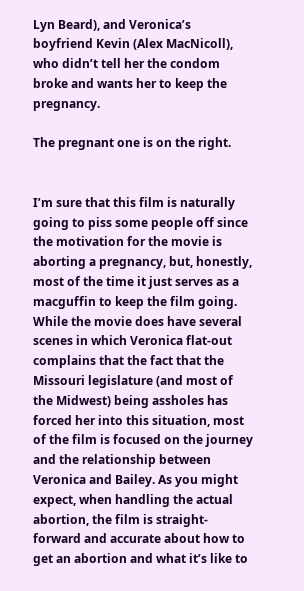Lyn Beard), and Veronica’s boyfriend Kevin (Alex MacNicoll), who didn’t tell her the condom broke and wants her to keep the pregnancy.

The pregnant one is on the right.


I’m sure that this film is naturally going to piss some people off since the motivation for the movie is aborting a pregnancy, but, honestly, most of the time it just serves as a macguffin to keep the film going. While the movie does have several scenes in which Veronica flat-out complains that the fact that the Missouri legislature (and most of the Midwest) being assholes has forced her into this situation, most of the film is focused on the journey and the relationship between Veronica and Bailey. As you might expect, when handling the actual abortion, the film is straight-forward and accurate about how to get an abortion and what it’s like to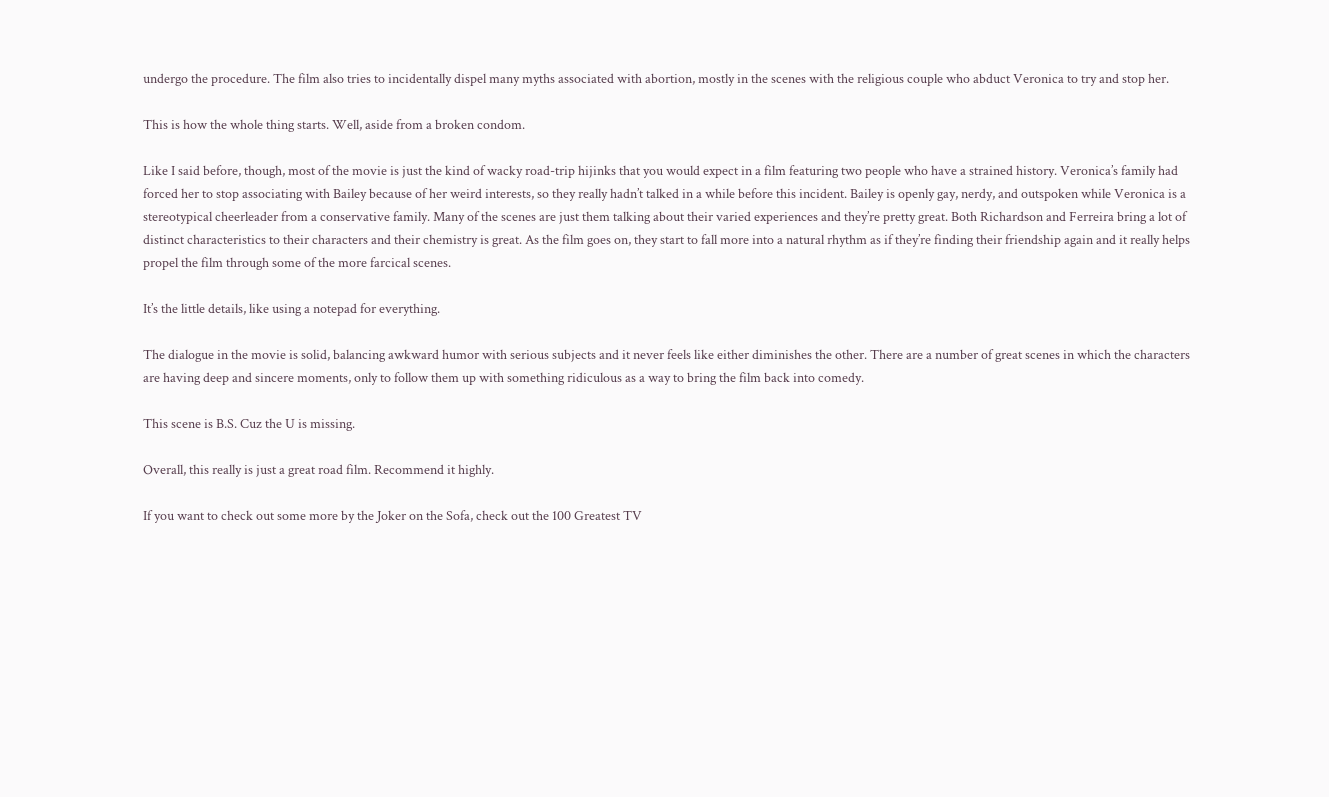undergo the procedure. The film also tries to incidentally dispel many myths associated with abortion, mostly in the scenes with the religious couple who abduct Veronica to try and stop her.

This is how the whole thing starts. Well, aside from a broken condom.

Like I said before, though, most of the movie is just the kind of wacky road-trip hijinks that you would expect in a film featuring two people who have a strained history. Veronica’s family had forced her to stop associating with Bailey because of her weird interests, so they really hadn’t talked in a while before this incident. Bailey is openly gay, nerdy, and outspoken while Veronica is a stereotypical cheerleader from a conservative family. Many of the scenes are just them talking about their varied experiences and they’re pretty great. Both Richardson and Ferreira bring a lot of distinct characteristics to their characters and their chemistry is great. As the film goes on, they start to fall more into a natural rhythm as if they’re finding their friendship again and it really helps propel the film through some of the more farcical scenes.

It’s the little details, like using a notepad for everything.

The dialogue in the movie is solid, balancing awkward humor with serious subjects and it never feels like either diminishes the other. There are a number of great scenes in which the characters are having deep and sincere moments, only to follow them up with something ridiculous as a way to bring the film back into comedy.

This scene is B.S. Cuz the U is missing.

Overall, this really is just a great road film. Recommend it highly.

If you want to check out some more by the Joker on the Sofa, check out the 100 Greatest TV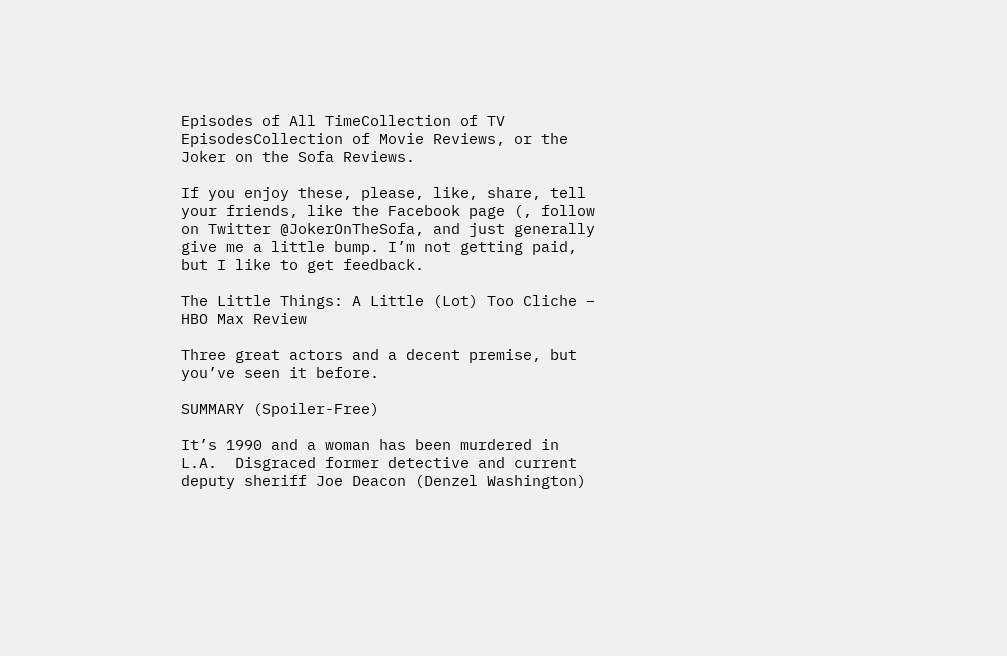Episodes of All TimeCollection of TV EpisodesCollection of Movie Reviews, or the Joker on the Sofa Reviews.

If you enjoy these, please, like, share, tell your friends, like the Facebook page (, follow on Twitter @JokerOnTheSofa, and just generally give me a little bump. I’m not getting paid, but I like to get feedback.

The Little Things: A Little (Lot) Too Cliche – HBO Max Review

Three great actors and a decent premise, but you’ve seen it before.

SUMMARY (Spoiler-Free)

It’s 1990 and a woman has been murdered in L.A.  Disgraced former detective and current deputy sheriff Joe Deacon (Denzel Washington)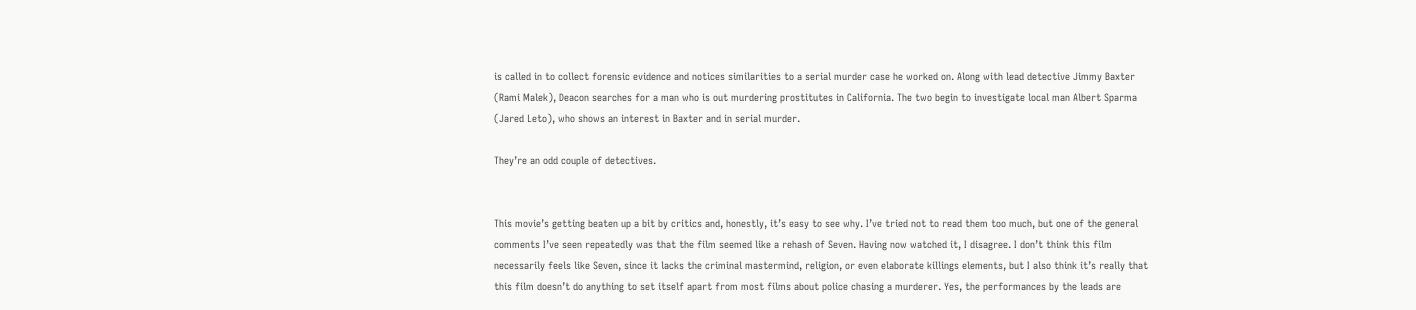is called in to collect forensic evidence and notices similarities to a serial murder case he worked on. Along with lead detective Jimmy Baxter (Rami Malek), Deacon searches for a man who is out murdering prostitutes in California. The two begin to investigate local man Albert Sparma (Jared Leto), who shows an interest in Baxter and in serial murder.

They’re an odd couple of detectives.


This movie’s getting beaten up a bit by critics and, honestly, it’s easy to see why. I’ve tried not to read them too much, but one of the general comments I’ve seen repeatedly was that the film seemed like a rehash of Seven. Having now watched it, I disagree. I don’t think this film necessarily feels like Seven, since it lacks the criminal mastermind, religion, or even elaborate killings elements, but I also think it’s really that this film doesn’t do anything to set itself apart from most films about police chasing a murderer. Yes, the performances by the leads are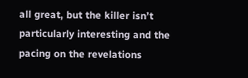all great, but the killer isn’t particularly interesting and the pacing on the revelations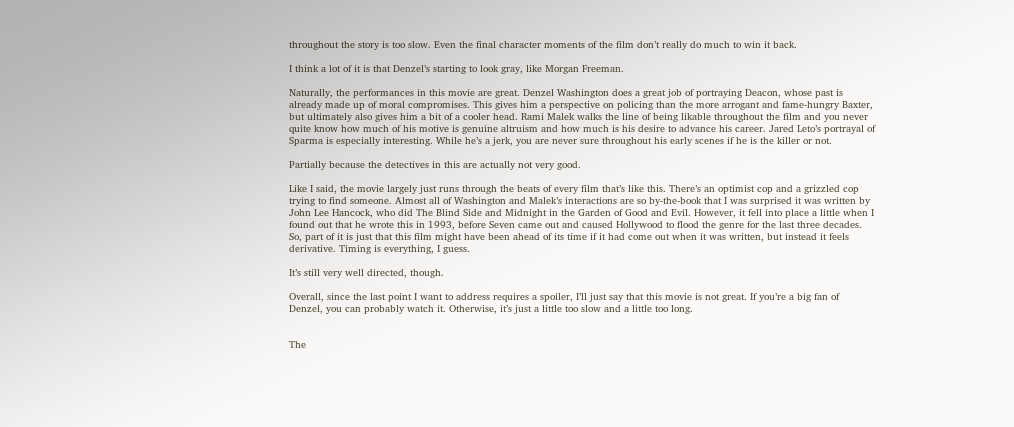throughout the story is too slow. Even the final character moments of the film don’t really do much to win it back.

I think a lot of it is that Denzel’s starting to look gray, like Morgan Freeman.

Naturally, the performances in this movie are great. Denzel Washington does a great job of portraying Deacon, whose past is already made up of moral compromises. This gives him a perspective on policing than the more arrogant and fame-hungry Baxter, but ultimately also gives him a bit of a cooler head. Rami Malek walks the line of being likable throughout the film and you never quite know how much of his motive is genuine altruism and how much is his desire to advance his career. Jared Leto’s portrayal of Sparma is especially interesting. While he’s a jerk, you are never sure throughout his early scenes if he is the killer or not.

Partially because the detectives in this are actually not very good.

Like I said, the movie largely just runs through the beats of every film that’s like this. There’s an optimist cop and a grizzled cop trying to find someone. Almost all of Washington and Malek’s interactions are so by-the-book that I was surprised it was written by John Lee Hancock, who did The Blind Side and Midnight in the Garden of Good and Evil. However, it fell into place a little when I found out that he wrote this in 1993, before Seven came out and caused Hollywood to flood the genre for the last three decades. So, part of it is just that this film might have been ahead of its time if it had come out when it was written, but instead it feels derivative. Timing is everything, I guess.

It’s still very well directed, though.

Overall, since the last point I want to address requires a spoiler, I’ll just say that this movie is not great. If you’re a big fan of Denzel, you can probably watch it. Otherwise, it’s just a little too slow and a little too long.


The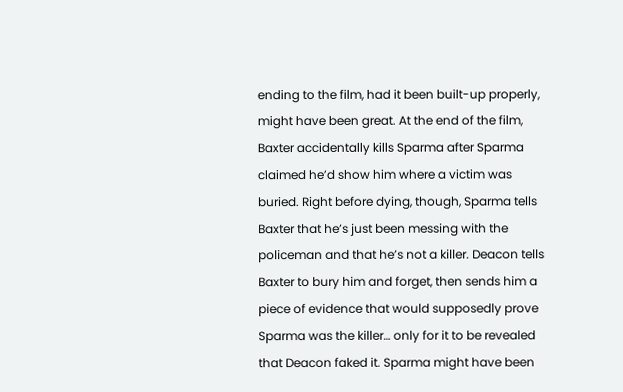ending to the film, had it been built-up properly, might have been great. At the end of the film, Baxter accidentally kills Sparma after Sparma claimed he’d show him where a victim was buried. Right before dying, though, Sparma tells Baxter that he’s just been messing with the policeman and that he’s not a killer. Deacon tells Baxter to bury him and forget, then sends him a piece of evidence that would supposedly prove Sparma was the killer… only for it to be revealed that Deacon faked it. Sparma might have been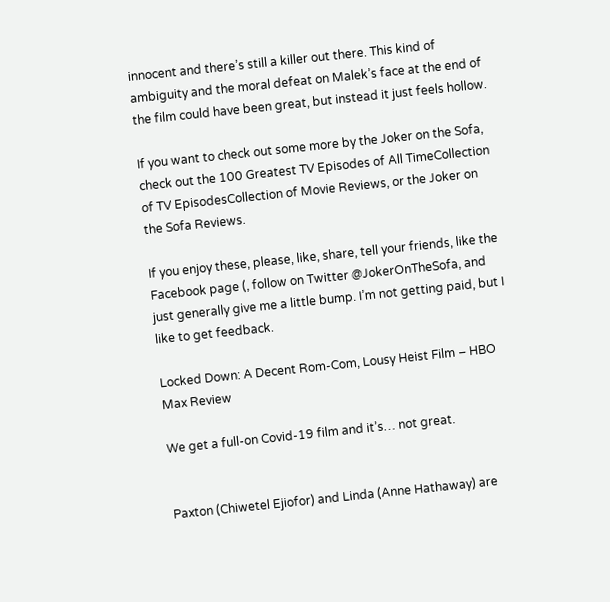innocent and there’s still a killer out there. This kind of ambiguity and the moral defeat on Malek’s face at the end of the film could have been great, but instead it just feels hollow.

If you want to check out some more by the Joker on the Sofa, check out the 100 Greatest TV Episodes of All TimeCollection of TV EpisodesCollection of Movie Reviews, or the Joker on the Sofa Reviews.

If you enjoy these, please, like, share, tell your friends, like the Facebook page (, follow on Twitter @JokerOnTheSofa, and just generally give me a little bump. I’m not getting paid, but I like to get feedback.

Locked Down: A Decent Rom-Com, Lousy Heist Film – HBO Max Review

We get a full-on Covid-19 film and it’s… not great.


Paxton (Chiwetel Ejiofor) and Linda (Anne Hathaway) are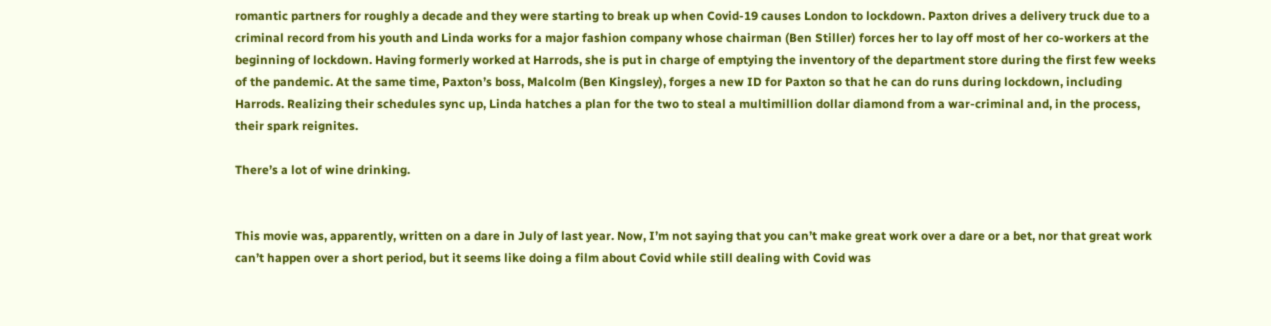romantic partners for roughly a decade and they were starting to break up when Covid-19 causes London to lockdown. Paxton drives a delivery truck due to a criminal record from his youth and Linda works for a major fashion company whose chairman (Ben Stiller) forces her to lay off most of her co-workers at the beginning of lockdown. Having formerly worked at Harrods, she is put in charge of emptying the inventory of the department store during the first few weeks of the pandemic. At the same time, Paxton’s boss, Malcolm (Ben Kingsley), forges a new ID for Paxton so that he can do runs during lockdown, including Harrods. Realizing their schedules sync up, Linda hatches a plan for the two to steal a multimillion dollar diamond from a war-criminal and, in the process, their spark reignites.

There’s a lot of wine drinking.


This movie was, apparently, written on a dare in July of last year. Now, I’m not saying that you can’t make great work over a dare or a bet, nor that great work can’t happen over a short period, but it seems like doing a film about Covid while still dealing with Covid was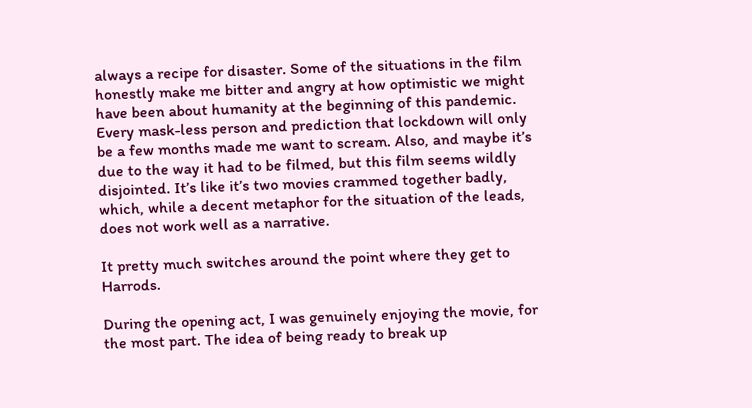always a recipe for disaster. Some of the situations in the film honestly make me bitter and angry at how optimistic we might have been about humanity at the beginning of this pandemic. Every mask-less person and prediction that lockdown will only be a few months made me want to scream. Also, and maybe it’s due to the way it had to be filmed, but this film seems wildly disjointed. It’s like it’s two movies crammed together badly, which, while a decent metaphor for the situation of the leads, does not work well as a narrative.

It pretty much switches around the point where they get to Harrods.

During the opening act, I was genuinely enjoying the movie, for the most part. The idea of being ready to break up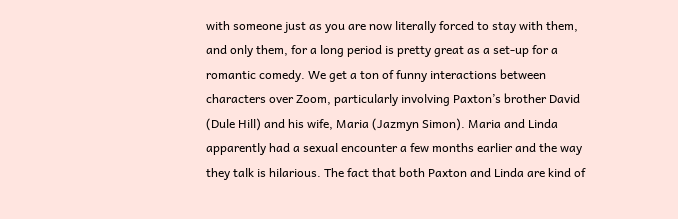with someone just as you are now literally forced to stay with them, and only them, for a long period is pretty great as a set-up for a romantic comedy. We get a ton of funny interactions between characters over Zoom, particularly involving Paxton’s brother David (Dule Hill) and his wife, Maria (Jazmyn Simon). Maria and Linda apparently had a sexual encounter a few months earlier and the way they talk is hilarious. The fact that both Paxton and Linda are kind of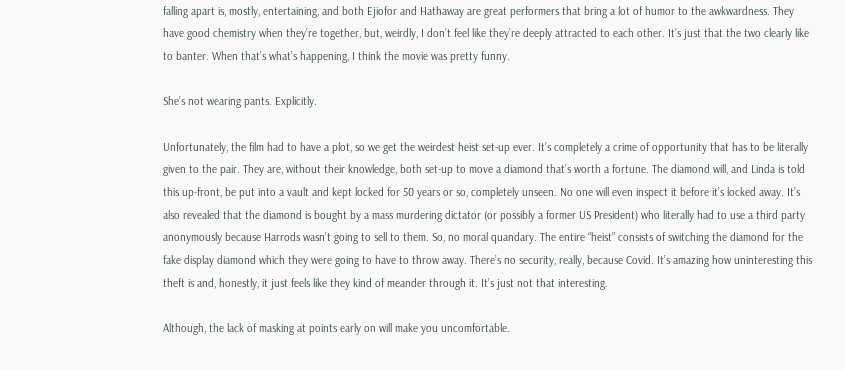falling apart is, mostly, entertaining, and both Ejiofor and Hathaway are great performers that bring a lot of humor to the awkwardness. They have good chemistry when they’re together, but, weirdly, I don’t feel like they’re deeply attracted to each other. It’s just that the two clearly like to banter. When that’s what’s happening, I think the movie was pretty funny.

She’s not wearing pants. Explicitly.

Unfortunately, the film had to have a plot, so we get the weirdest heist set-up ever. It’s completely a crime of opportunity that has to be literally given to the pair. They are, without their knowledge, both set-up to move a diamond that’s worth a fortune. The diamond will, and Linda is told this up-front, be put into a vault and kept locked for 50 years or so, completely unseen. No one will even inspect it before it’s locked away. It’s also revealed that the diamond is bought by a mass murdering dictator (or possibly a former US President) who literally had to use a third party anonymously because Harrods wasn’t going to sell to them. So, no moral quandary. The entire “heist” consists of switching the diamond for the fake display diamond which they were going to have to throw away. There’s no security, really, because Covid. It’s amazing how uninteresting this theft is and, honestly, it just feels like they kind of meander through it. It’s just not that interesting.

Although, the lack of masking at points early on will make you uncomfortable.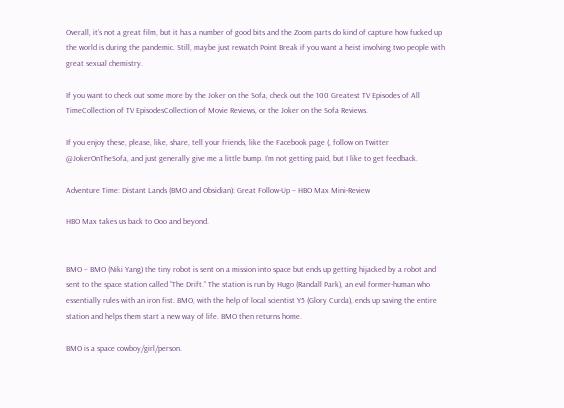Overall, it’s not a great film, but it has a number of good bits and the Zoom parts do kind of capture how fucked up the world is during the pandemic. Still, maybe just rewatch Point Break if you want a heist involving two people with great sexual chemistry.

If you want to check out some more by the Joker on the Sofa, check out the 100 Greatest TV Episodes of All TimeCollection of TV EpisodesCollection of Movie Reviews, or the Joker on the Sofa Reviews.

If you enjoy these, please, like, share, tell your friends, like the Facebook page (, follow on Twitter @JokerOnTheSofa, and just generally give me a little bump. I’m not getting paid, but I like to get feedback.

Adventure Time: Distant Lands (BMO and Obsidian): Great Follow-Up – HBO Max Mini-Review

HBO Max takes us back to Ooo and beyond.


BMO – BMO (Niki Yang) the tiny robot is sent on a mission into space but ends up getting hijacked by a robot and sent to the space station called “The Drift.” The station is run by Hugo (Randall Park), an evil former-human who essentially rules with an iron fist. BMO, with the help of local scientist Y5 (Glory Curda), ends up saving the entire station and helps them start a new way of life. BMO then returns home.

BMO is a space cowboy/girl/person.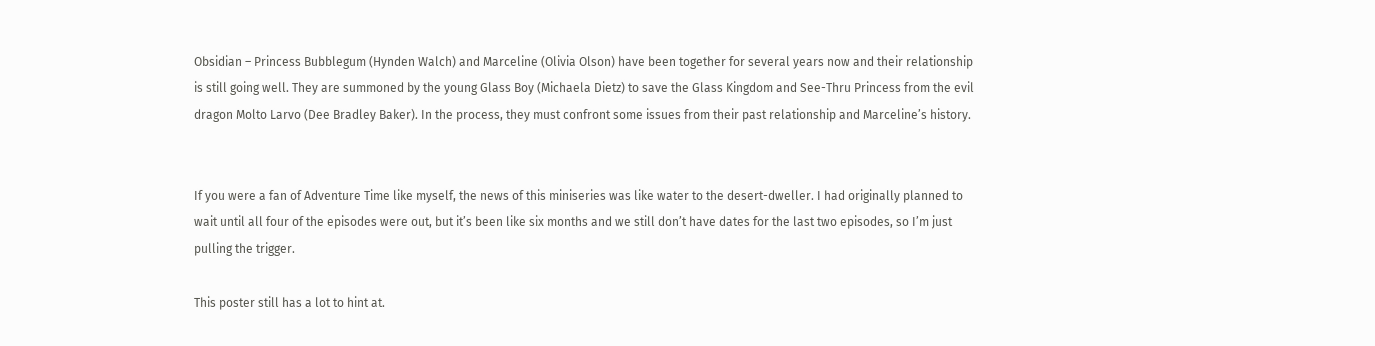Obsidian – Princess Bubblegum (Hynden Walch) and Marceline (Olivia Olson) have been together for several years now and their relationship is still going well. They are summoned by the young Glass Boy (Michaela Dietz) to save the Glass Kingdom and See-Thru Princess from the evil dragon Molto Larvo (Dee Bradley Baker). In the process, they must confront some issues from their past relationship and Marceline’s history.


If you were a fan of Adventure Time like myself, the news of this miniseries was like water to the desert-dweller. I had originally planned to wait until all four of the episodes were out, but it’s been like six months and we still don’t have dates for the last two episodes, so I’m just pulling the trigger.

This poster still has a lot to hint at.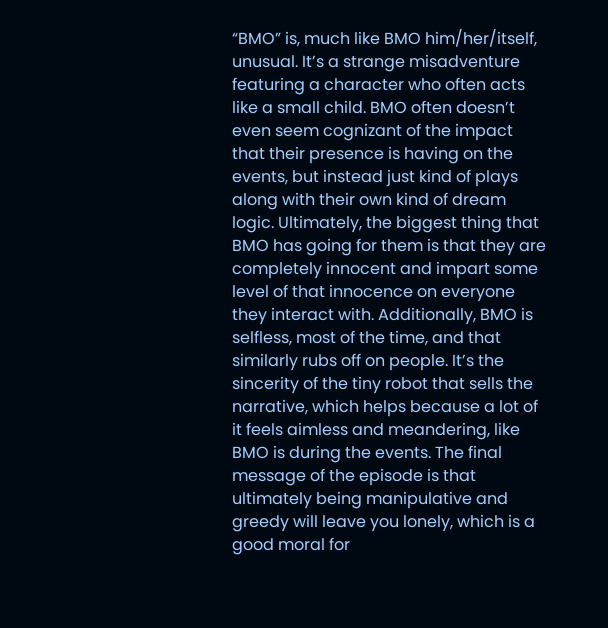“BMO” is, much like BMO him/her/itself, unusual. It’s a strange misadventure featuring a character who often acts like a small child. BMO often doesn’t even seem cognizant of the impact that their presence is having on the events, but instead just kind of plays along with their own kind of dream logic. Ultimately, the biggest thing that BMO has going for them is that they are completely innocent and impart some level of that innocence on everyone they interact with. Additionally, BMO is selfless, most of the time, and that similarly rubs off on people. It’s the sincerity of the tiny robot that sells the narrative, which helps because a lot of it feels aimless and meandering, like BMO is during the events. The final message of the episode is that ultimately being manipulative and greedy will leave you lonely, which is a good moral for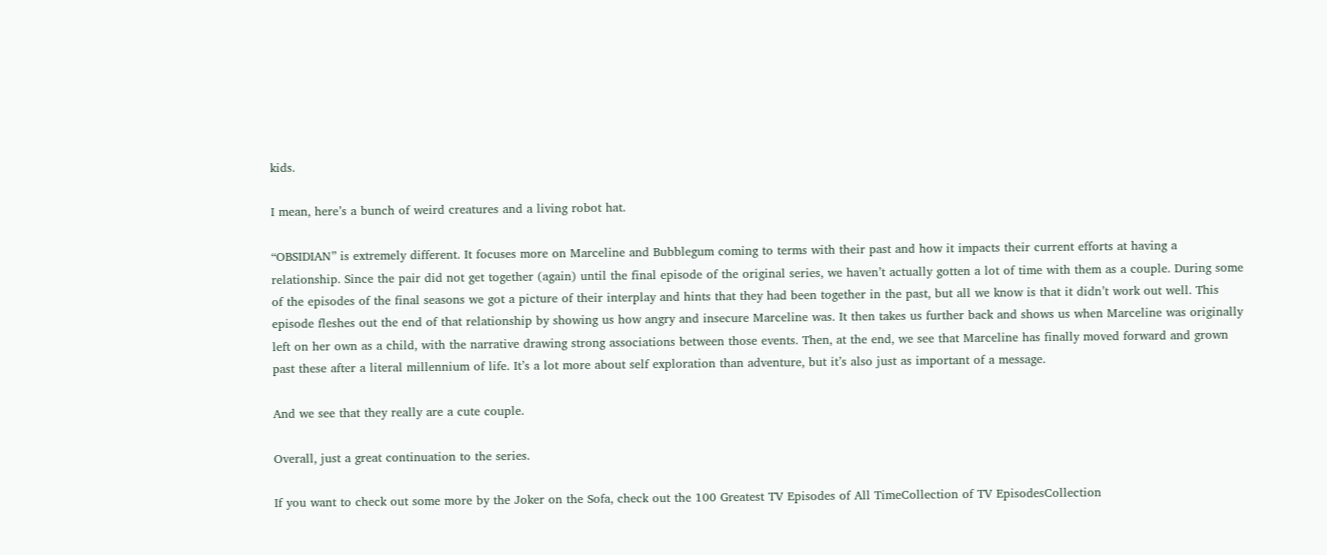kids.

I mean, here’s a bunch of weird creatures and a living robot hat.

“OBSIDIAN” is extremely different. It focuses more on Marceline and Bubblegum coming to terms with their past and how it impacts their current efforts at having a relationship. Since the pair did not get together (again) until the final episode of the original series, we haven’t actually gotten a lot of time with them as a couple. During some of the episodes of the final seasons we got a picture of their interplay and hints that they had been together in the past, but all we know is that it didn’t work out well. This episode fleshes out the end of that relationship by showing us how angry and insecure Marceline was. It then takes us further back and shows us when Marceline was originally left on her own as a child, with the narrative drawing strong associations between those events. Then, at the end, we see that Marceline has finally moved forward and grown past these after a literal millennium of life. It’s a lot more about self exploration than adventure, but it’s also just as important of a message.

And we see that they really are a cute couple.

Overall, just a great continuation to the series.

If you want to check out some more by the Joker on the Sofa, check out the 100 Greatest TV Episodes of All TimeCollection of TV EpisodesCollection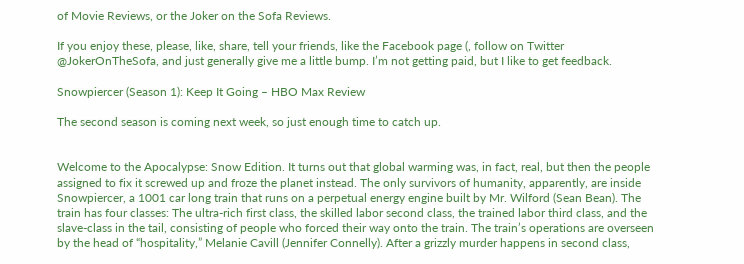of Movie Reviews, or the Joker on the Sofa Reviews.

If you enjoy these, please, like, share, tell your friends, like the Facebook page (, follow on Twitter @JokerOnTheSofa, and just generally give me a little bump. I’m not getting paid, but I like to get feedback.

Snowpiercer (Season 1): Keep It Going – HBO Max Review

The second season is coming next week, so just enough time to catch up.


Welcome to the Apocalypse: Snow Edition. It turns out that global warming was, in fact, real, but then the people assigned to fix it screwed up and froze the planet instead. The only survivors of humanity, apparently, are inside Snowpiercer, a 1001 car long train that runs on a perpetual energy engine built by Mr. Wilford (Sean Bean). The train has four classes: The ultra-rich first class, the skilled labor second class, the trained labor third class, and the slave-class in the tail, consisting of people who forced their way onto the train. The train’s operations are overseen by the head of “hospitality,” Melanie Cavill (Jennifer Connelly). After a grizzly murder happens in second class,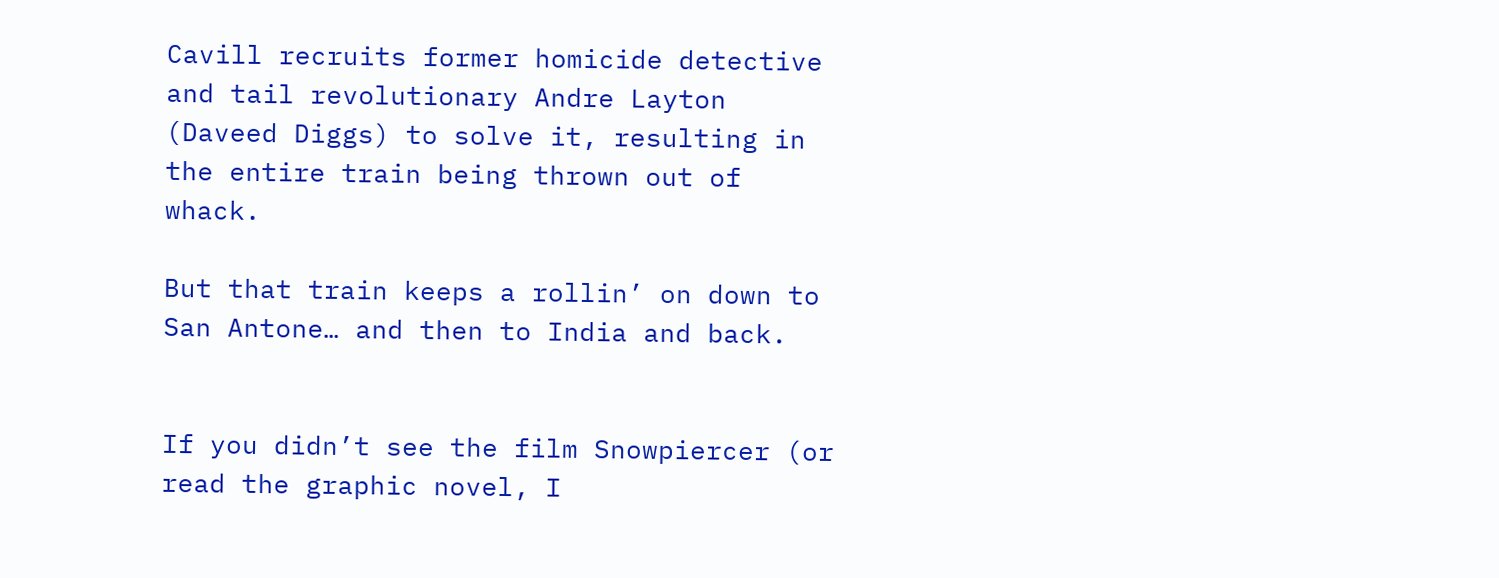Cavill recruits former homicide detective and tail revolutionary Andre Layton (Daveed Diggs) to solve it, resulting in the entire train being thrown out of whack.

But that train keeps a rollin’ on down to San Antone… and then to India and back.


If you didn’t see the film Snowpiercer (or read the graphic novel, I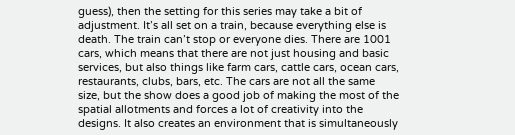guess), then the setting for this series may take a bit of adjustment. It’s all set on a train, because everything else is death. The train can’t stop or everyone dies. There are 1001 cars, which means that there are not just housing and basic services, but also things like farm cars, cattle cars, ocean cars, restaurants, clubs, bars, etc. The cars are not all the same size, but the show does a good job of making the most of the spatial allotments and forces a lot of creativity into the designs. It also creates an environment that is simultaneously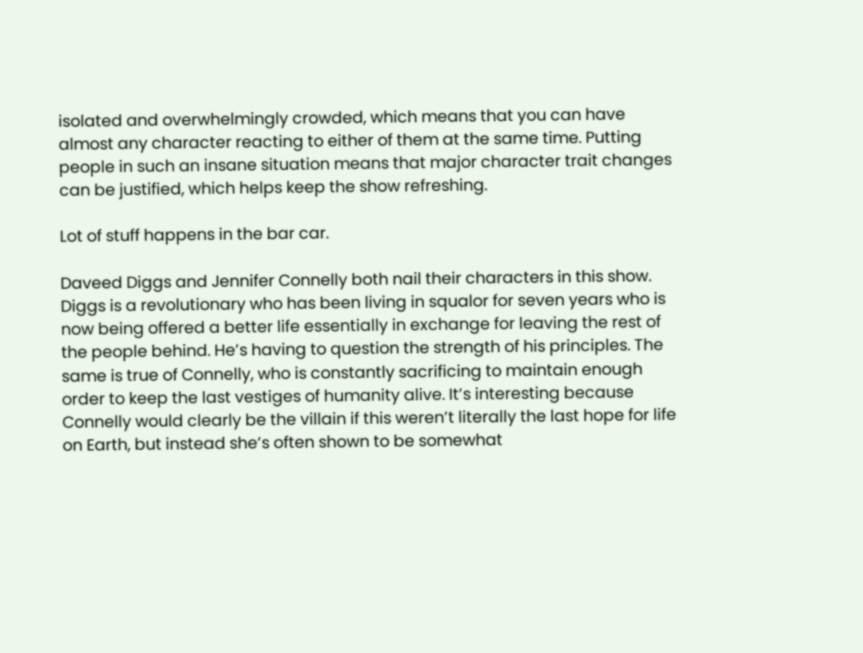isolated and overwhelmingly crowded, which means that you can have almost any character reacting to either of them at the same time. Putting people in such an insane situation means that major character trait changes can be justified, which helps keep the show refreshing.

Lot of stuff happens in the bar car.

Daveed Diggs and Jennifer Connelly both nail their characters in this show. Diggs is a revolutionary who has been living in squalor for seven years who is now being offered a better life essentially in exchange for leaving the rest of the people behind. He’s having to question the strength of his principles. The same is true of Connelly, who is constantly sacrificing to maintain enough order to keep the last vestiges of humanity alive. It’s interesting because Connelly would clearly be the villain if this weren’t literally the last hope for life on Earth, but instead she’s often shown to be somewhat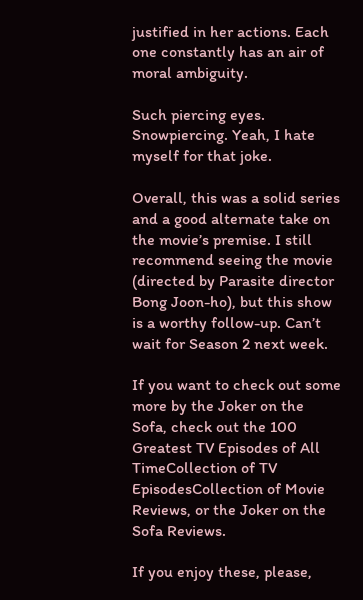justified in her actions. Each one constantly has an air of moral ambiguity.

Such piercing eyes. Snowpiercing. Yeah, I hate myself for that joke.

Overall, this was a solid series and a good alternate take on the movie’s premise. I still recommend seeing the movie (directed by Parasite director Bong Joon-ho), but this show is a worthy follow-up. Can’t wait for Season 2 next week.

If you want to check out some more by the Joker on the Sofa, check out the 100 Greatest TV Episodes of All TimeCollection of TV EpisodesCollection of Movie Reviews, or the Joker on the Sofa Reviews.

If you enjoy these, please,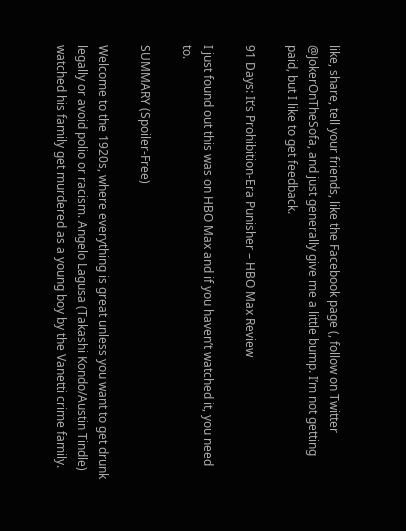like, share, tell your friends, like the Facebook page (, follow on Twitter @JokerOnTheSofa, and just generally give me a little bump. I’m not getting paid, but I like to get feedback.

91 Days: It’s Prohibition-Era Punisher – HBO Max Review

I just found out this was on HBO Max and if you haven’t watched it, you need to.

SUMMARY (Spoiler-Free)

Welcome to the 1920s, where everything is great unless you want to get drunk legally or avoid polio or racism. Angelo Lagusa (Takashi Kondo/Austin Tindle) watched his family get murdered as a young boy by the Vanetti crime family.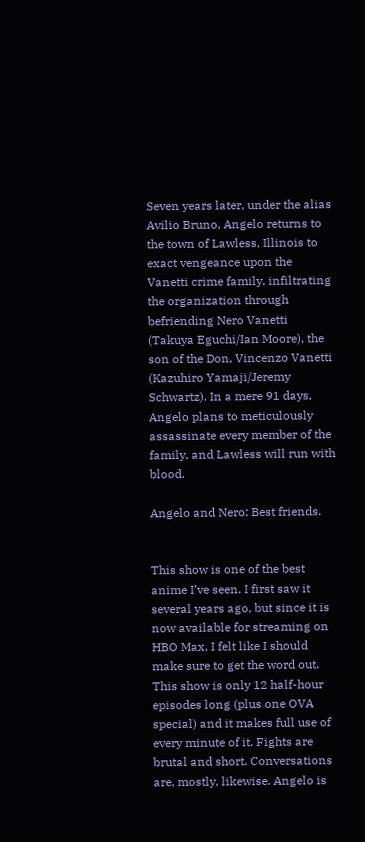Seven years later, under the alias Avilio Bruno, Angelo returns to the town of Lawless, Illinois to exact vengeance upon the Vanetti crime family, infiltrating the organization through befriending Nero Vanetti (Takuya Eguchi/Ian Moore), the son of the Don, Vincenzo Vanetti (Kazuhiro Yamaji/Jeremy Schwartz). In a mere 91 days, Angelo plans to meticulously assassinate every member of the family, and Lawless will run with blood.

Angelo and Nero: Best friends.


This show is one of the best anime I’ve seen. I first saw it several years ago, but since it is now available for streaming on HBO Max, I felt like I should make sure to get the word out. This show is only 12 half-hour episodes long (plus one OVA special) and it makes full use of every minute of it. Fights are brutal and short. Conversations are, mostly, likewise. Angelo is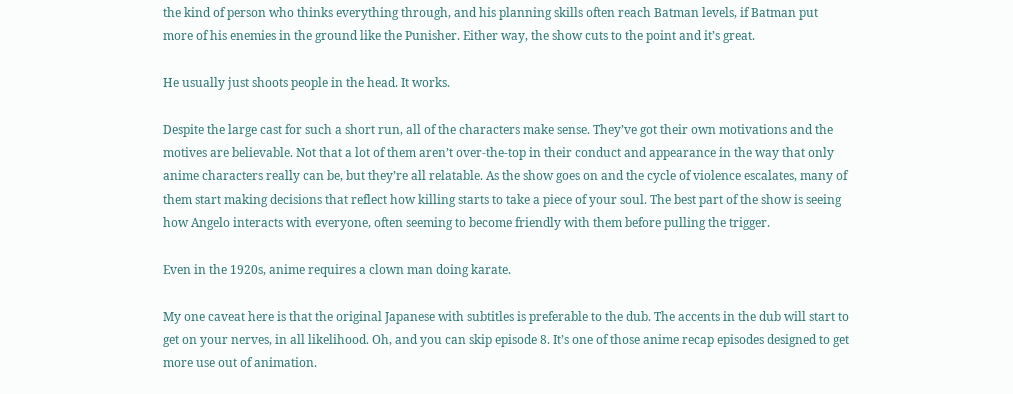the kind of person who thinks everything through, and his planning skills often reach Batman levels, if Batman put more of his enemies in the ground like the Punisher. Either way, the show cuts to the point and it’s great.

He usually just shoots people in the head. It works.

Despite the large cast for such a short run, all of the characters make sense. They’ve got their own motivations and the motives are believable. Not that a lot of them aren’t over-the-top in their conduct and appearance in the way that only anime characters really can be, but they’re all relatable. As the show goes on and the cycle of violence escalates, many of them start making decisions that reflect how killing starts to take a piece of your soul. The best part of the show is seeing how Angelo interacts with everyone, often seeming to become friendly with them before pulling the trigger.

Even in the 1920s, anime requires a clown man doing karate.

My one caveat here is that the original Japanese with subtitles is preferable to the dub. The accents in the dub will start to get on your nerves, in all likelihood. Oh, and you can skip episode 8. It’s one of those anime recap episodes designed to get more use out of animation.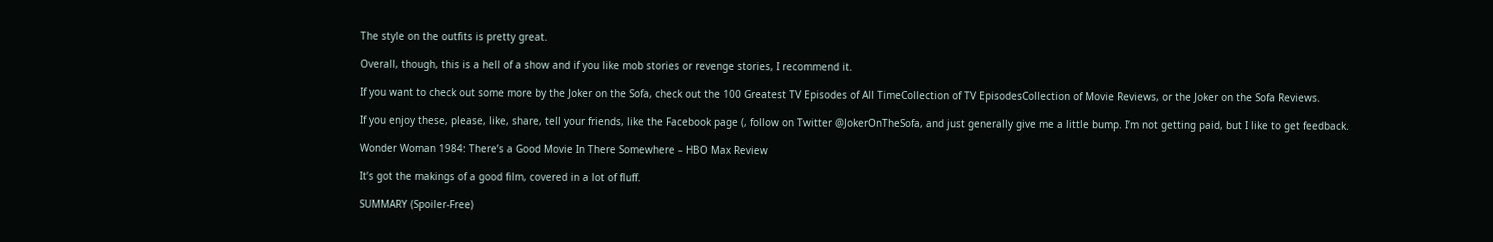The style on the outfits is pretty great.

Overall, though, this is a hell of a show and if you like mob stories or revenge stories, I recommend it.

If you want to check out some more by the Joker on the Sofa, check out the 100 Greatest TV Episodes of All TimeCollection of TV EpisodesCollection of Movie Reviews, or the Joker on the Sofa Reviews.

If you enjoy these, please, like, share, tell your friends, like the Facebook page (, follow on Twitter @JokerOnTheSofa, and just generally give me a little bump. I’m not getting paid, but I like to get feedback.

Wonder Woman 1984: There’s a Good Movie In There Somewhere – HBO Max Review

It’s got the makings of a good film, covered in a lot of fluff.

SUMMARY (Spoiler-Free)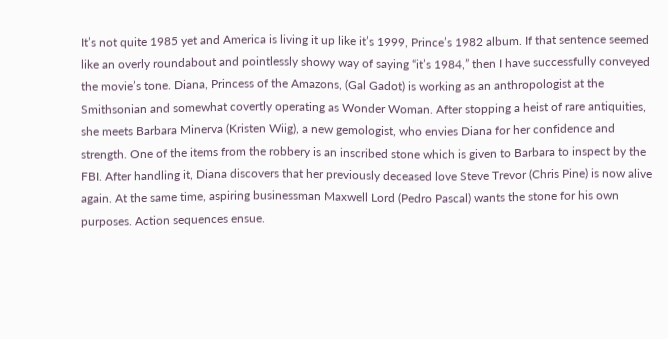It’s not quite 1985 yet and America is living it up like it’s 1999, Prince’s 1982 album. If that sentence seemed like an overly roundabout and pointlessly showy way of saying “it’s 1984,” then I have successfully conveyed the movie’s tone. Diana, Princess of the Amazons, (Gal Gadot) is working as an anthropologist at the Smithsonian and somewhat covertly operating as Wonder Woman. After stopping a heist of rare antiquities, she meets Barbara Minerva (Kristen Wiig), a new gemologist, who envies Diana for her confidence and strength. One of the items from the robbery is an inscribed stone which is given to Barbara to inspect by the FBI. After handling it, Diana discovers that her previously deceased love Steve Trevor (Chris Pine) is now alive again. At the same time, aspiring businessman Maxwell Lord (Pedro Pascal) wants the stone for his own purposes. Action sequences ensue.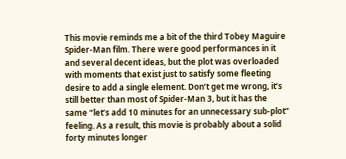This movie reminds me a bit of the third Tobey Maguire Spider-Man film. There were good performances in it and several decent ideas, but the plot was overloaded with moments that exist just to satisfy some fleeting desire to add a single element. Don’t get me wrong, it’s still better than most of Spider-Man 3, but it has the same “let’s add 10 minutes for an unnecessary sub-plot” feeling. As a result, this movie is probably about a solid forty minutes longer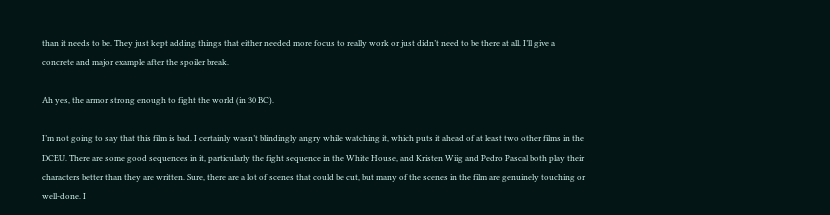than it needs to be. They just kept adding things that either needed more focus to really work or just didn’t need to be there at all. I’ll give a concrete and major example after the spoiler break.

Ah yes, the armor strong enough to fight the world (in 30 BC).

I’m not going to say that this film is bad. I certainly wasn’t blindingly angry while watching it, which puts it ahead of at least two other films in the DCEU. There are some good sequences in it, particularly the fight sequence in the White House, and Kristen Wiig and Pedro Pascal both play their characters better than they are written. Sure, there are a lot of scenes that could be cut, but many of the scenes in the film are genuinely touching or well-done. I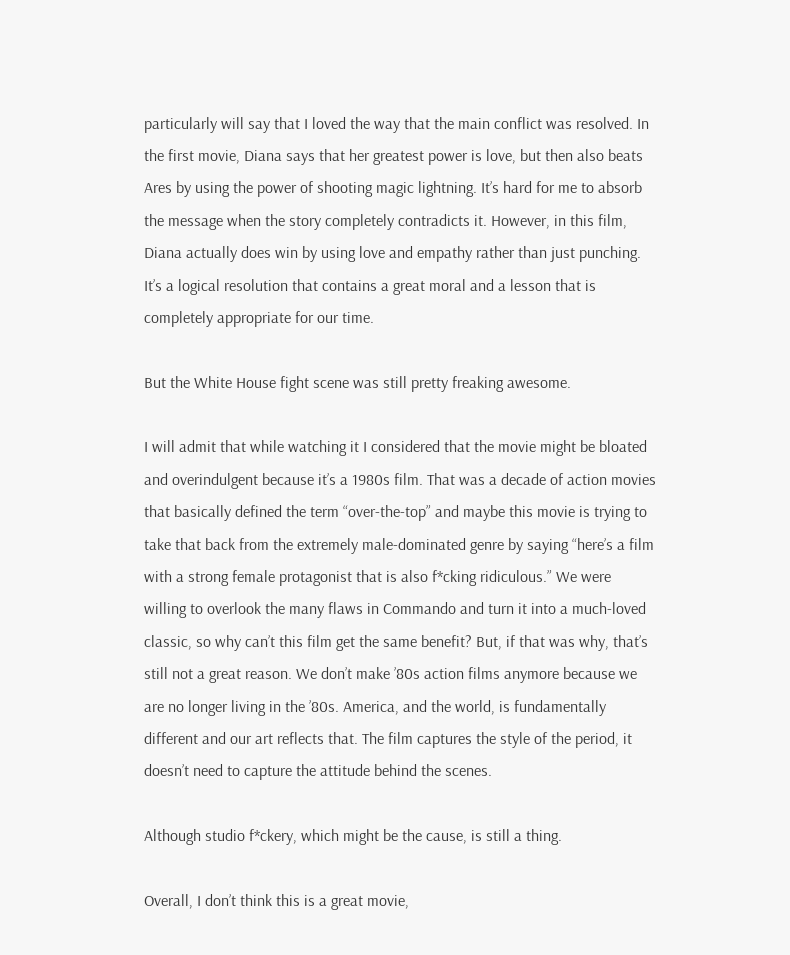particularly will say that I loved the way that the main conflict was resolved. In the first movie, Diana says that her greatest power is love, but then also beats Ares by using the power of shooting magic lightning. It’s hard for me to absorb the message when the story completely contradicts it. However, in this film, Diana actually does win by using love and empathy rather than just punching. It’s a logical resolution that contains a great moral and a lesson that is completely appropriate for our time.

But the White House fight scene was still pretty freaking awesome.

I will admit that while watching it I considered that the movie might be bloated and overindulgent because it’s a 1980s film. That was a decade of action movies that basically defined the term “over-the-top” and maybe this movie is trying to take that back from the extremely male-dominated genre by saying “here’s a film with a strong female protagonist that is also f*cking ridiculous.” We were willing to overlook the many flaws in Commando and turn it into a much-loved classic, so why can’t this film get the same benefit? But, if that was why, that’s still not a great reason. We don’t make ’80s action films anymore because we are no longer living in the ’80s. America, and the world, is fundamentally different and our art reflects that. The film captures the style of the period, it doesn’t need to capture the attitude behind the scenes.

Although studio f*ckery, which might be the cause, is still a thing.

Overall, I don’t think this is a great movie,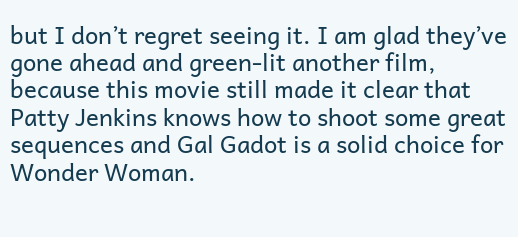but I don’t regret seeing it. I am glad they’ve gone ahead and green-lit another film, because this movie still made it clear that Patty Jenkins knows how to shoot some great sequences and Gal Gadot is a solid choice for Wonder Woman.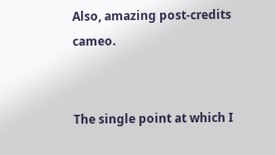Also, amazing post-credits cameo.


The single point at which I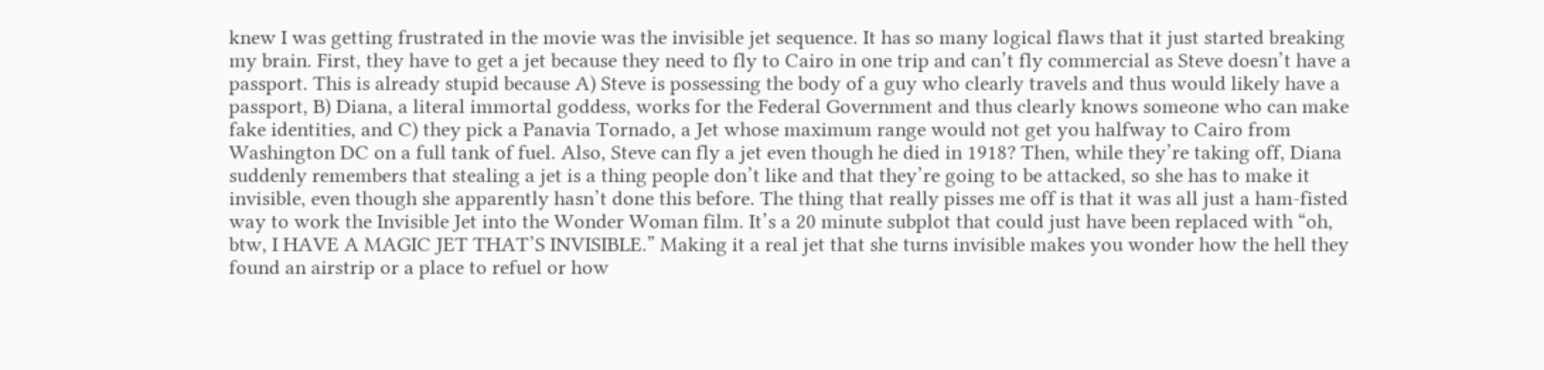knew I was getting frustrated in the movie was the invisible jet sequence. It has so many logical flaws that it just started breaking my brain. First, they have to get a jet because they need to fly to Cairo in one trip and can’t fly commercial as Steve doesn’t have a passport. This is already stupid because A) Steve is possessing the body of a guy who clearly travels and thus would likely have a passport, B) Diana, a literal immortal goddess, works for the Federal Government and thus clearly knows someone who can make fake identities, and C) they pick a Panavia Tornado, a Jet whose maximum range would not get you halfway to Cairo from Washington DC on a full tank of fuel. Also, Steve can fly a jet even though he died in 1918? Then, while they’re taking off, Diana suddenly remembers that stealing a jet is a thing people don’t like and that they’re going to be attacked, so she has to make it invisible, even though she apparently hasn’t done this before. The thing that really pisses me off is that it was all just a ham-fisted way to work the Invisible Jet into the Wonder Woman film. It’s a 20 minute subplot that could just have been replaced with “oh, btw, I HAVE A MAGIC JET THAT’S INVISIBLE.” Making it a real jet that she turns invisible makes you wonder how the hell they found an airstrip or a place to refuel or how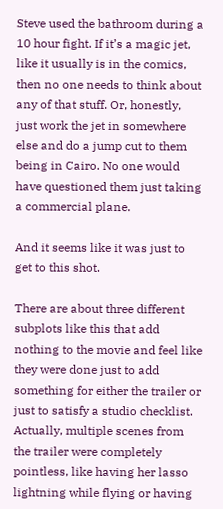Steve used the bathroom during a 10 hour fight. If it’s a magic jet, like it usually is in the comics, then no one needs to think about any of that stuff. Or, honestly, just work the jet in somewhere else and do a jump cut to them being in Cairo. No one would have questioned them just taking a commercial plane.

And it seems like it was just to get to this shot.

There are about three different subplots like this that add nothing to the movie and feel like they were done just to add something for either the trailer or just to satisfy a studio checklist. Actually, multiple scenes from the trailer were completely pointless, like having her lasso lightning while flying or having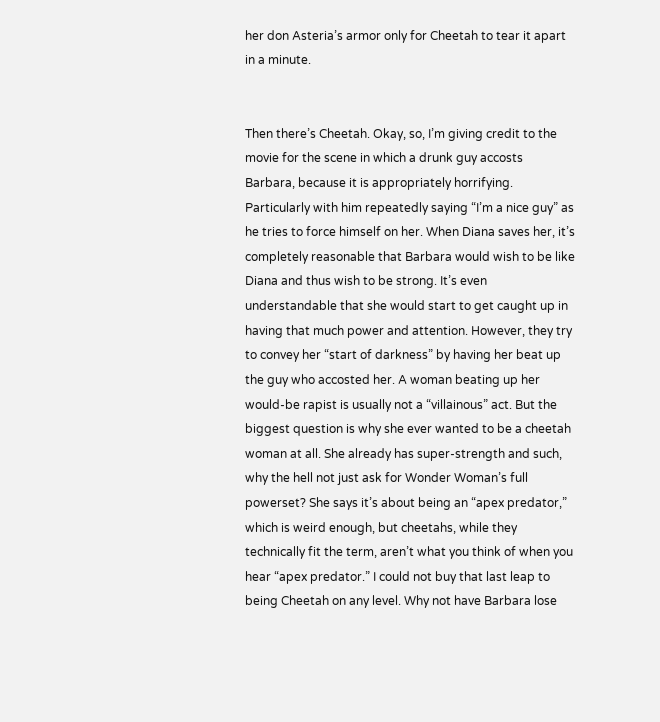her don Asteria’s armor only for Cheetah to tear it apart in a minute.


Then there’s Cheetah. Okay, so, I’m giving credit to the movie for the scene in which a drunk guy accosts Barbara, because it is appropriately horrifying. Particularly with him repeatedly saying “I’m a nice guy” as he tries to force himself on her. When Diana saves her, it’s completely reasonable that Barbara would wish to be like Diana and thus wish to be strong. It’s even understandable that she would start to get caught up in having that much power and attention. However, they try to convey her “start of darkness” by having her beat up the guy who accosted her. A woman beating up her would-be rapist is usually not a “villainous” act. But the biggest question is why she ever wanted to be a cheetah woman at all. She already has super-strength and such, why the hell not just ask for Wonder Woman’s full powerset? She says it’s about being an “apex predator,” which is weird enough, but cheetahs, while they technically fit the term, aren’t what you think of when you hear “apex predator.” I could not buy that last leap to being Cheetah on any level. Why not have Barbara lose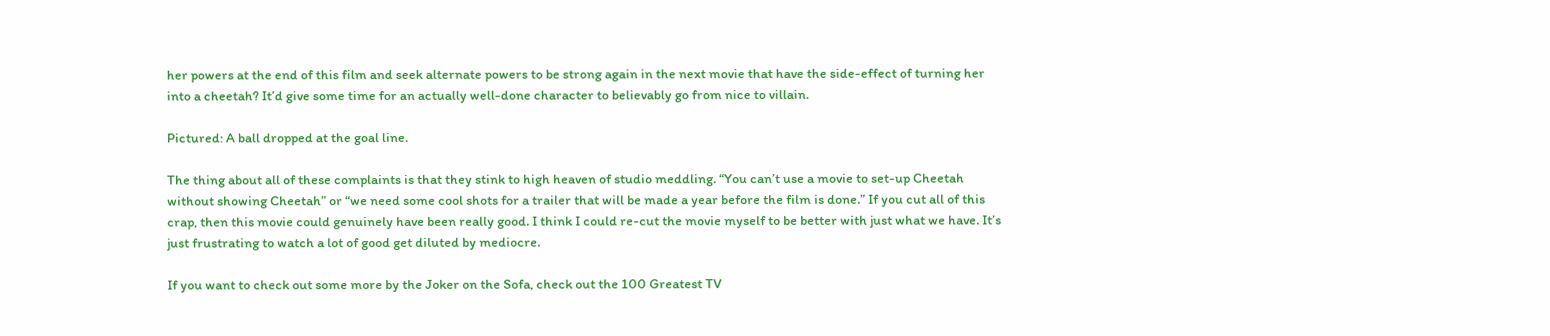her powers at the end of this film and seek alternate powers to be strong again in the next movie that have the side-effect of turning her into a cheetah? It’d give some time for an actually well-done character to believably go from nice to villain.

Pictured: A ball dropped at the goal line.

The thing about all of these complaints is that they stink to high heaven of studio meddling. “You can’t use a movie to set-up Cheetah without showing Cheetah” or “we need some cool shots for a trailer that will be made a year before the film is done.” If you cut all of this crap, then this movie could genuinely have been really good. I think I could re-cut the movie myself to be better with just what we have. It’s just frustrating to watch a lot of good get diluted by mediocre.

If you want to check out some more by the Joker on the Sofa, check out the 100 Greatest TV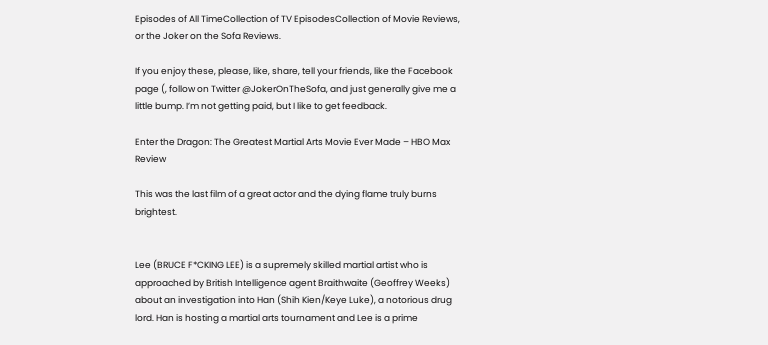Episodes of All TimeCollection of TV EpisodesCollection of Movie Reviews, or the Joker on the Sofa Reviews.

If you enjoy these, please, like, share, tell your friends, like the Facebook page (, follow on Twitter @JokerOnTheSofa, and just generally give me a little bump. I’m not getting paid, but I like to get feedback.

Enter the Dragon: The Greatest Martial Arts Movie Ever Made – HBO Max Review

This was the last film of a great actor and the dying flame truly burns brightest.


Lee (BRUCE F*CKING LEE) is a supremely skilled martial artist who is approached by British Intelligence agent Braithwaite (Geoffrey Weeks) about an investigation into Han (Shih Kien/Keye Luke), a notorious drug lord. Han is hosting a martial arts tournament and Lee is a prime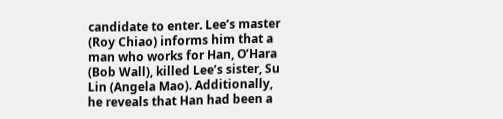candidate to enter. Lee’s master (Roy Chiao) informs him that a man who works for Han, O’Hara (Bob Wall), killed Lee’s sister, Su Lin (Angela Mao). Additionally, he reveals that Han had been a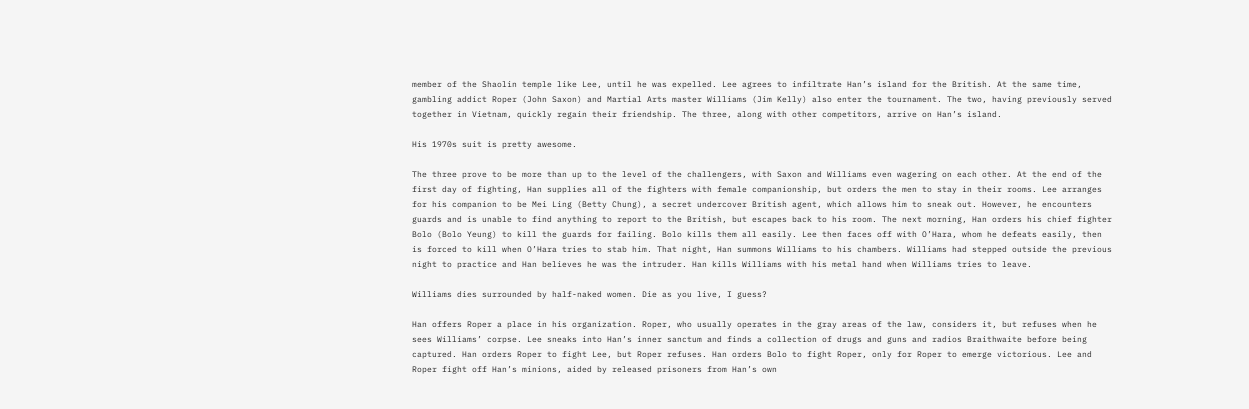member of the Shaolin temple like Lee, until he was expelled. Lee agrees to infiltrate Han’s island for the British. At the same time, gambling addict Roper (John Saxon) and Martial Arts master Williams (Jim Kelly) also enter the tournament. The two, having previously served together in Vietnam, quickly regain their friendship. The three, along with other competitors, arrive on Han’s island.

His 1970s suit is pretty awesome.

The three prove to be more than up to the level of the challengers, with Saxon and Williams even wagering on each other. At the end of the first day of fighting, Han supplies all of the fighters with female companionship, but orders the men to stay in their rooms. Lee arranges for his companion to be Mei Ling (Betty Chung), a secret undercover British agent, which allows him to sneak out. However, he encounters guards and is unable to find anything to report to the British, but escapes back to his room. The next morning, Han orders his chief fighter Bolo (Bolo Yeung) to kill the guards for failing. Bolo kills them all easily. Lee then faces off with O’Hara, whom he defeats easily, then is forced to kill when O’Hara tries to stab him. That night, Han summons Williams to his chambers. Williams had stepped outside the previous night to practice and Han believes he was the intruder. Han kills Williams with his metal hand when Williams tries to leave.

Williams dies surrounded by half-naked women. Die as you live, I guess?

Han offers Roper a place in his organization. Roper, who usually operates in the gray areas of the law, considers it, but refuses when he sees Williams’ corpse. Lee sneaks into Han’s inner sanctum and finds a collection of drugs and guns and radios Braithwaite before being captured. Han orders Roper to fight Lee, but Roper refuses. Han orders Bolo to fight Roper, only for Roper to emerge victorious. Lee and Roper fight off Han’s minions, aided by released prisoners from Han’s own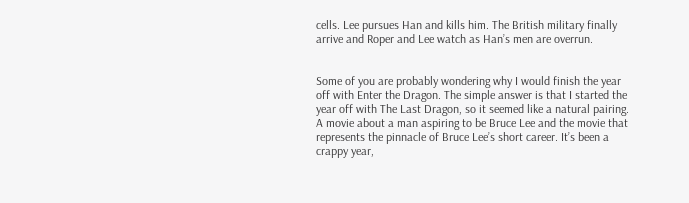cells. Lee pursues Han and kills him. The British military finally arrive and Roper and Lee watch as Han’s men are overrun.


Some of you are probably wondering why I would finish the year off with Enter the Dragon. The simple answer is that I started the year off with The Last Dragon, so it seemed like a natural pairing. A movie about a man aspiring to be Bruce Lee and the movie that represents the pinnacle of Bruce Lee’s short career. It’s been a crappy year,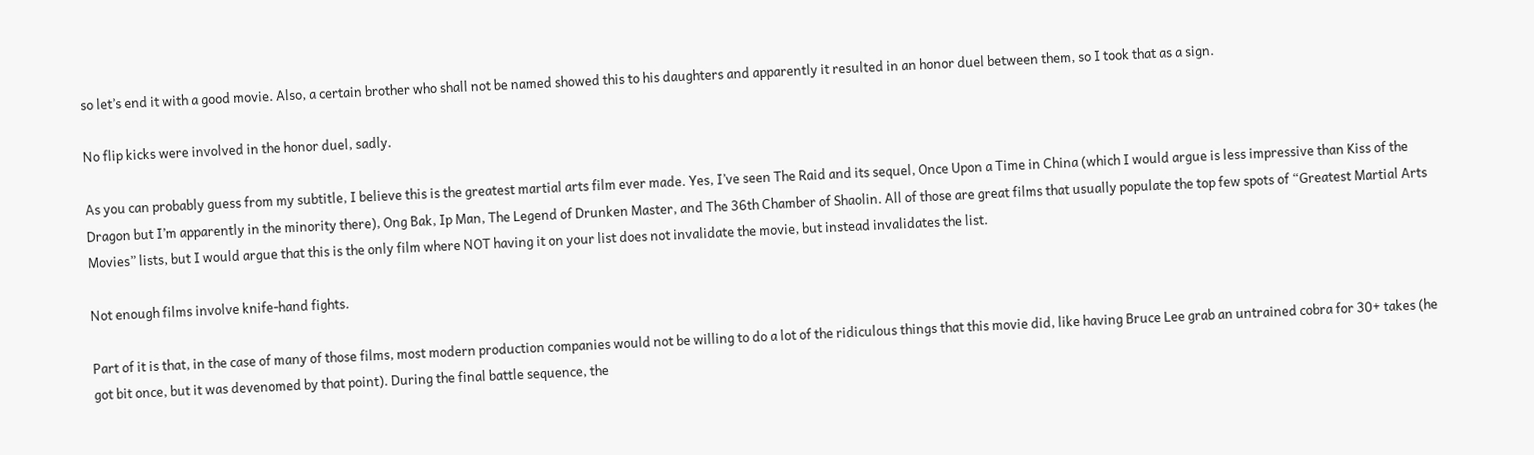so let’s end it with a good movie. Also, a certain brother who shall not be named showed this to his daughters and apparently it resulted in an honor duel between them, so I took that as a sign.

No flip kicks were involved in the honor duel, sadly.

As you can probably guess from my subtitle, I believe this is the greatest martial arts film ever made. Yes, I’ve seen The Raid and its sequel, Once Upon a Time in China (which I would argue is less impressive than Kiss of the Dragon but I’m apparently in the minority there), Ong Bak, Ip Man, The Legend of Drunken Master, and The 36th Chamber of Shaolin. All of those are great films that usually populate the top few spots of “Greatest Martial Arts Movies” lists, but I would argue that this is the only film where NOT having it on your list does not invalidate the movie, but instead invalidates the list.

Not enough films involve knife-hand fights.

Part of it is that, in the case of many of those films, most modern production companies would not be willing to do a lot of the ridiculous things that this movie did, like having Bruce Lee grab an untrained cobra for 30+ takes (he got bit once, but it was devenomed by that point). During the final battle sequence, the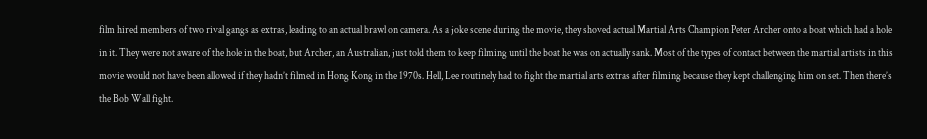film hired members of two rival gangs as extras, leading to an actual brawl on camera. As a joke scene during the movie, they shoved actual Martial Arts Champion Peter Archer onto a boat which had a hole in it. They were not aware of the hole in the boat, but Archer, an Australian, just told them to keep filming until the boat he was on actually sank. Most of the types of contact between the martial artists in this movie would not have been allowed if they hadn’t filmed in Hong Kong in the 1970s. Hell, Lee routinely had to fight the martial arts extras after filming because they kept challenging him on set. Then there’s the Bob Wall fight.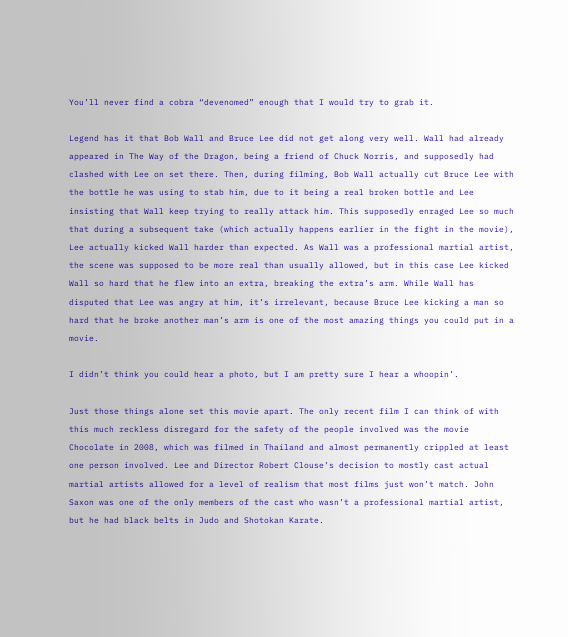You’ll never find a cobra “devenomed” enough that I would try to grab it.

Legend has it that Bob Wall and Bruce Lee did not get along very well. Wall had already appeared in The Way of the Dragon, being a friend of Chuck Norris, and supposedly had clashed with Lee on set there. Then, during filming, Bob Wall actually cut Bruce Lee with the bottle he was using to stab him, due to it being a real broken bottle and Lee insisting that Wall keep trying to really attack him. This supposedly enraged Lee so much that during a subsequent take (which actually happens earlier in the fight in the movie), Lee actually kicked Wall harder than expected. As Wall was a professional martial artist, the scene was supposed to be more real than usually allowed, but in this case Lee kicked Wall so hard that he flew into an extra, breaking the extra’s arm. While Wall has disputed that Lee was angry at him, it’s irrelevant, because Bruce Lee kicking a man so hard that he broke another man’s arm is one of the most amazing things you could put in a movie.

I didn’t think you could hear a photo, but I am pretty sure I hear a whoopin’.

Just those things alone set this movie apart. The only recent film I can think of with this much reckless disregard for the safety of the people involved was the movie Chocolate in 2008, which was filmed in Thailand and almost permanently crippled at least one person involved. Lee and Director Robert Clouse’s decision to mostly cast actual martial artists allowed for a level of realism that most films just won’t match. John Saxon was one of the only members of the cast who wasn’t a professional martial artist, but he had black belts in Judo and Shotokan Karate.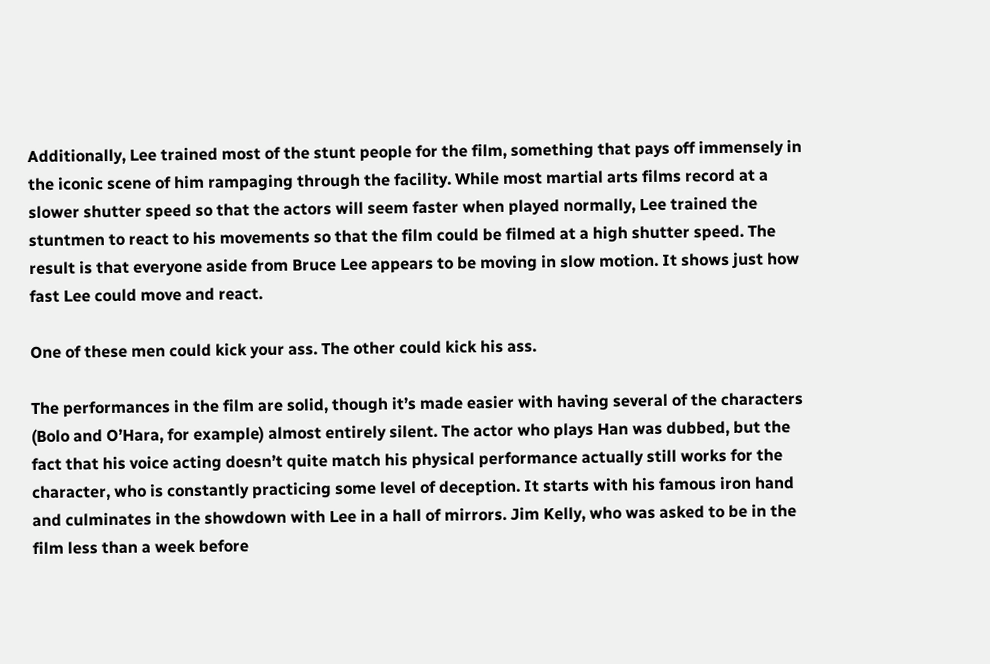Additionally, Lee trained most of the stunt people for the film, something that pays off immensely in the iconic scene of him rampaging through the facility. While most martial arts films record at a slower shutter speed so that the actors will seem faster when played normally, Lee trained the stuntmen to react to his movements so that the film could be filmed at a high shutter speed. The result is that everyone aside from Bruce Lee appears to be moving in slow motion. It shows just how fast Lee could move and react.

One of these men could kick your ass. The other could kick his ass.

The performances in the film are solid, though it’s made easier with having several of the characters (Bolo and O’Hara, for example) almost entirely silent. The actor who plays Han was dubbed, but the fact that his voice acting doesn’t quite match his physical performance actually still works for the character, who is constantly practicing some level of deception. It starts with his famous iron hand and culminates in the showdown with Lee in a hall of mirrors. Jim Kelly, who was asked to be in the film less than a week before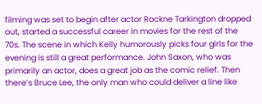filming was set to begin after actor Rockne Tarkington dropped out, started a successful career in movies for the rest of the 70s. The scene in which Kelly humorously picks four girls for the evening is still a great performance. John Saxon, who was primarily an actor, does a great job as the comic relief. Then there’s Bruce Lee, the only man who could deliver a line like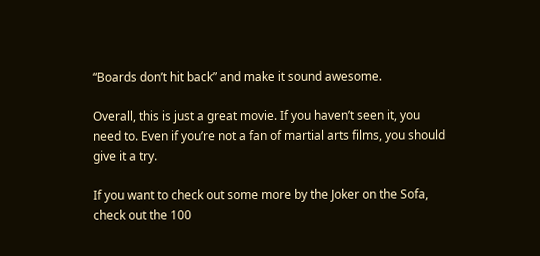“Boards don’t hit back” and make it sound awesome.

Overall, this is just a great movie. If you haven’t seen it, you need to. Even if you’re not a fan of martial arts films, you should give it a try.

If you want to check out some more by the Joker on the Sofa, check out the 100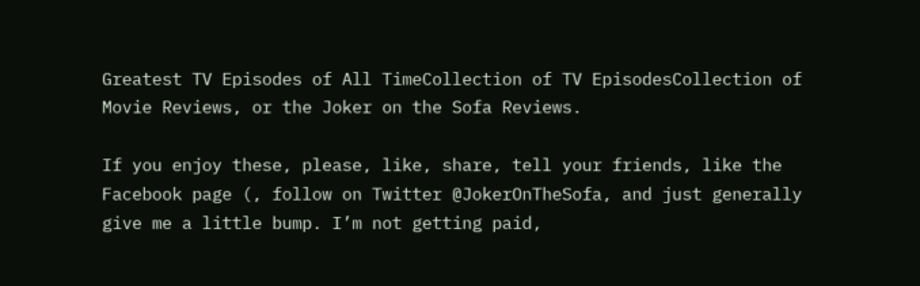Greatest TV Episodes of All TimeCollection of TV EpisodesCollection of Movie Reviews, or the Joker on the Sofa Reviews.

If you enjoy these, please, like, share, tell your friends, like the Facebook page (, follow on Twitter @JokerOnTheSofa, and just generally give me a little bump. I’m not getting paid,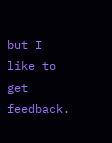but I like to get feedback.